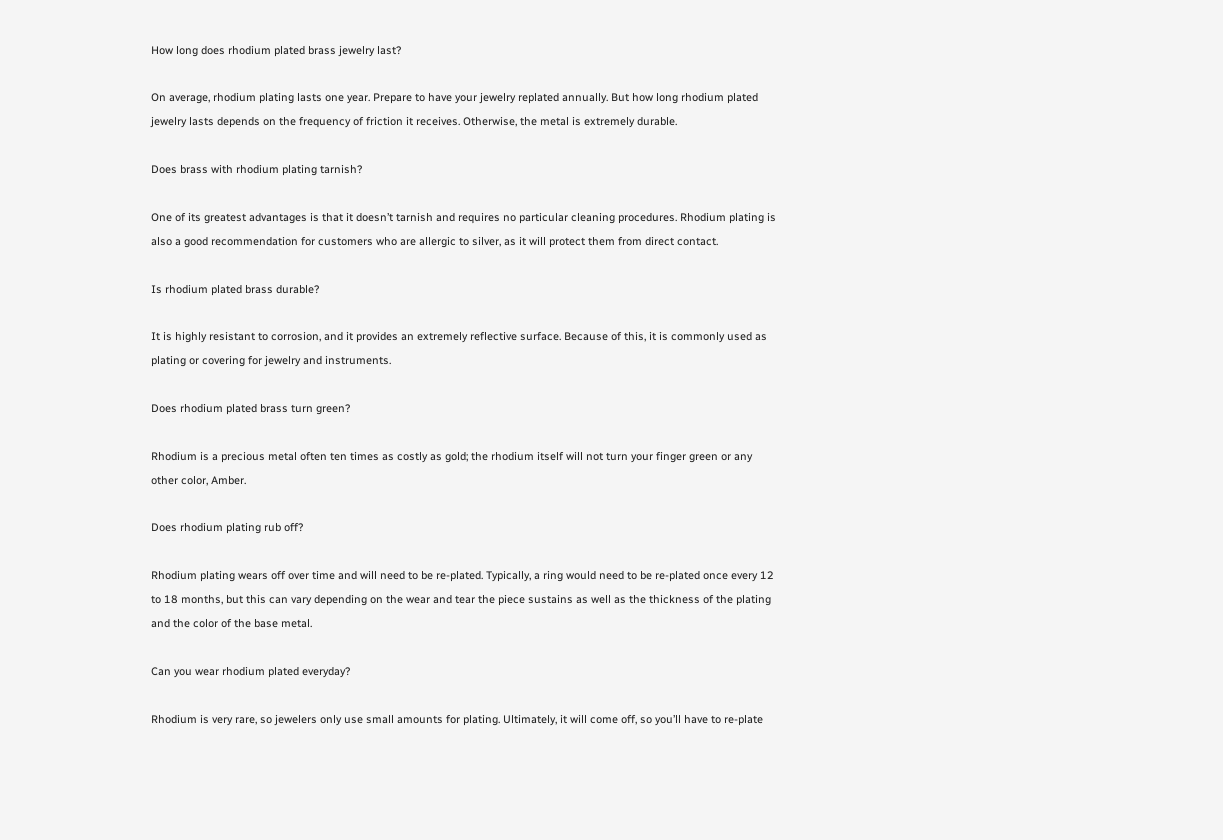How long does rhodium plated brass jewelry last?

On average, rhodium plating lasts one year. Prepare to have your jewelry replated annually. But how long rhodium plated jewelry lasts depends on the frequency of friction it receives. Otherwise, the metal is extremely durable.

Does brass with rhodium plating tarnish?

One of its greatest advantages is that it doesn’t tarnish and requires no particular cleaning procedures. Rhodium plating is also a good recommendation for customers who are allergic to silver, as it will protect them from direct contact.

Is rhodium plated brass durable?

It is highly resistant to corrosion, and it provides an extremely reflective surface. Because of this, it is commonly used as plating or covering for jewelry and instruments.

Does rhodium plated brass turn green?

Rhodium is a precious metal often ten times as costly as gold; the rhodium itself will not turn your finger green or any other color, Amber.

Does rhodium plating rub off?

Rhodium plating wears off over time and will need to be re-plated. Typically, a ring would need to be re-plated once every 12 to 18 months, but this can vary depending on the wear and tear the piece sustains as well as the thickness of the plating and the color of the base metal.

Can you wear rhodium plated everyday?

Rhodium is very rare, so jewelers only use small amounts for plating. Ultimately, it will come off, so you’ll have to re-plate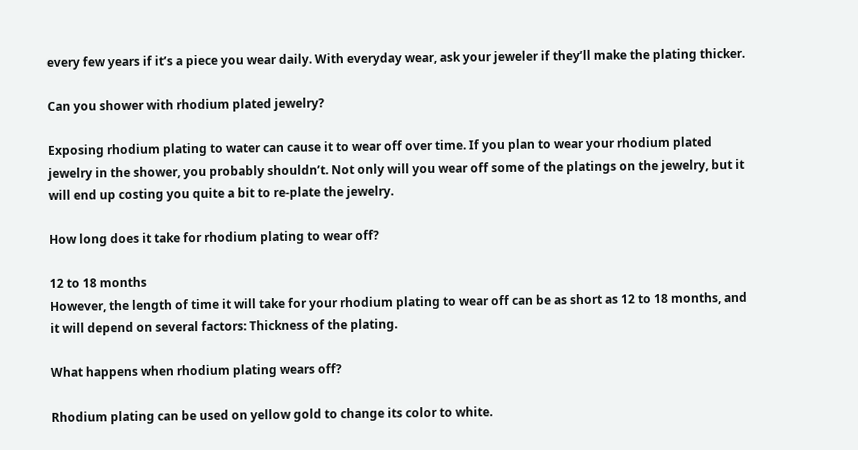every few years if it’s a piece you wear daily. With everyday wear, ask your jeweler if they’ll make the plating thicker.

Can you shower with rhodium plated jewelry?

Exposing rhodium plating to water can cause it to wear off over time. If you plan to wear your rhodium plated jewelry in the shower, you probably shouldn’t. Not only will you wear off some of the platings on the jewelry, but it will end up costing you quite a bit to re-plate the jewelry.

How long does it take for rhodium plating to wear off?

12 to 18 months
However, the length of time it will take for your rhodium plating to wear off can be as short as 12 to 18 months, and it will depend on several factors: Thickness of the plating.

What happens when rhodium plating wears off?

Rhodium plating can be used on yellow gold to change its color to white.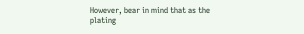However, bear in mind that as the plating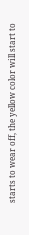starts to wear off, the yellow color will start to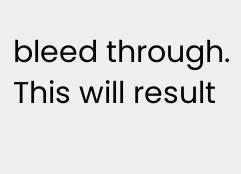bleed through. This will result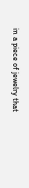in a piece of jewelry that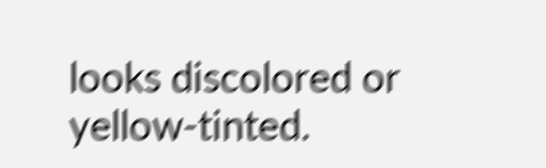looks discolored or yellow-tinted.